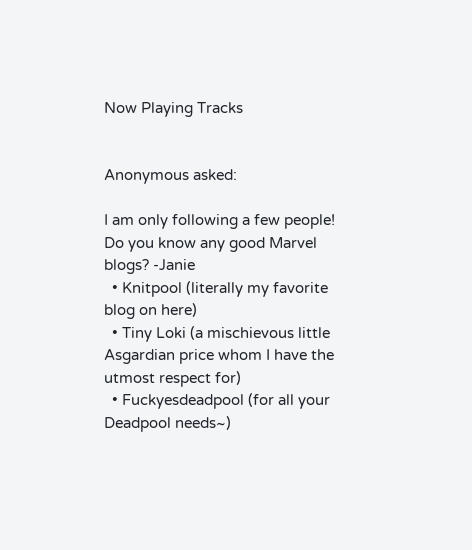Now Playing Tracks


Anonymous asked:

I am only following a few people! Do you know any good Marvel blogs? -Janie
  • Knitpool (literally my favorite blog on here)
  • Tiny Loki (a mischievous little Asgardian price whom I have the utmost respect for)
  • Fuckyesdeadpool (for all your Deadpool needs~)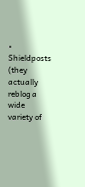• Shieldposts (they actually reblog a wide variety of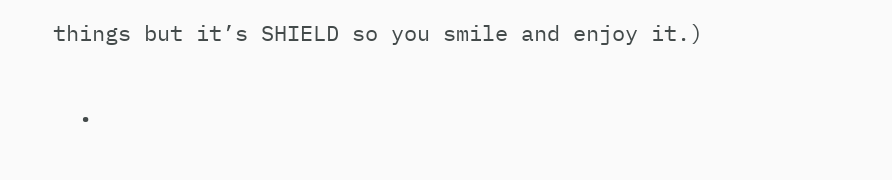things but it’s SHIELD so you smile and enjoy it.)


  •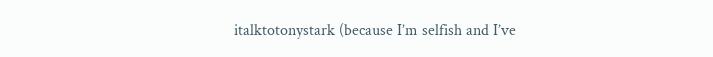italktotonystark (because I’m selfish and I’ve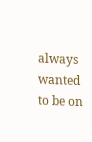always wanted to be on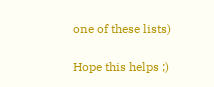one of these lists)

Hope this helps ;)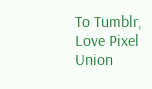To Tumblr, Love Pixel Union